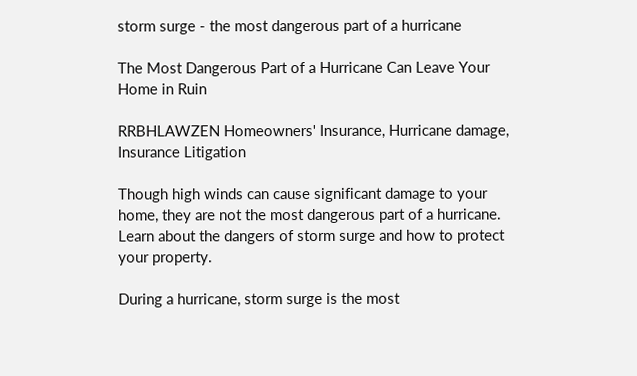storm surge - the most dangerous part of a hurricane

The Most Dangerous Part of a Hurricane Can Leave Your Home in Ruin

RRBHLAWZEN Homeowners' Insurance, Hurricane damage, Insurance Litigation

Though high winds can cause significant damage to your home, they are not the most dangerous part of a hurricane. Learn about the dangers of storm surge and how to protect your property.

During a hurricane, storm surge is the most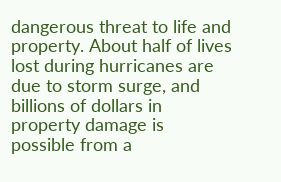dangerous threat to life and property. About half of lives lost during hurricanes are due to storm surge, and billions of dollars in property damage is possible from a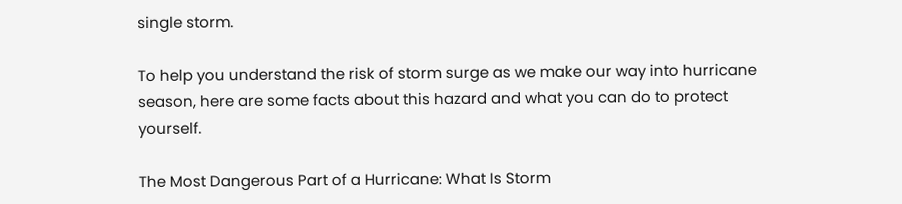single storm.

To help you understand the risk of storm surge as we make our way into hurricane season, here are some facts about this hazard and what you can do to protect yourself.

The Most Dangerous Part of a Hurricane: What Is Storm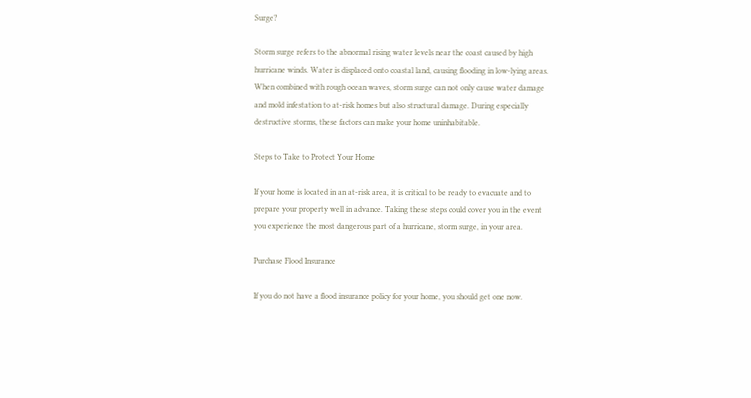Surge?

Storm surge refers to the abnormal rising water levels near the coast caused by high hurricane winds. Water is displaced onto coastal land, causing flooding in low-lying areas. When combined with rough ocean waves, storm surge can not only cause water damage and mold infestation to at-risk homes but also structural damage. During especially destructive storms, these factors can make your home uninhabitable.

Steps to Take to Protect Your Home

If your home is located in an at-risk area, it is critical to be ready to evacuate and to prepare your property well in advance. Taking these steps could cover you in the event you experience the most dangerous part of a hurricane, storm surge, in your area.

Purchase Flood Insurance

If you do not have a flood insurance policy for your home, you should get one now.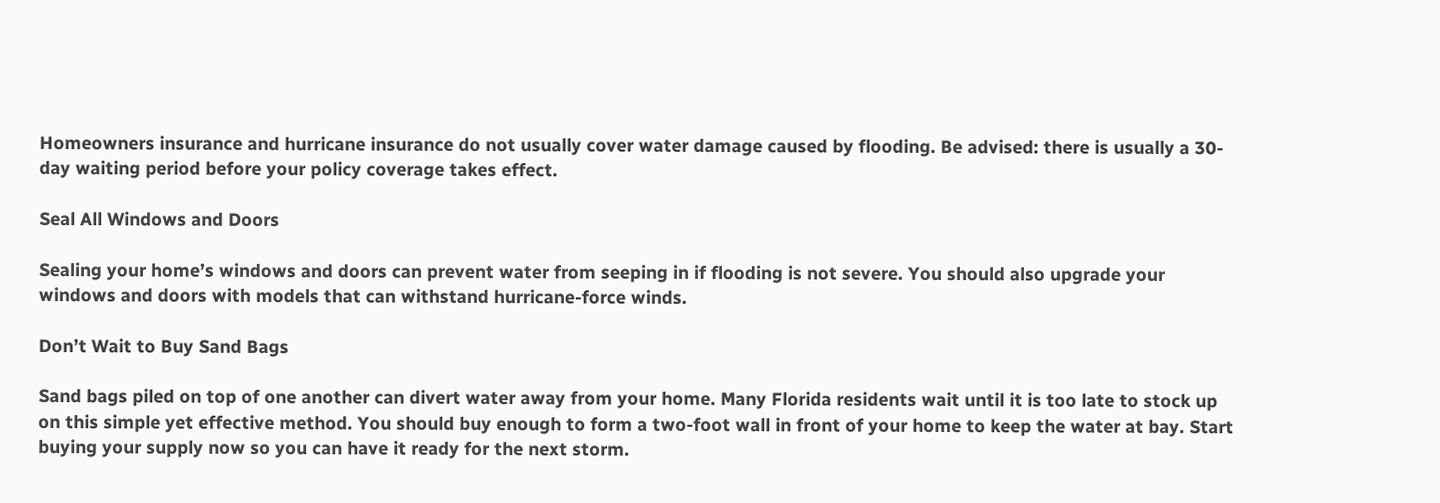Homeowners insurance and hurricane insurance do not usually cover water damage caused by flooding. Be advised: there is usually a 30-day waiting period before your policy coverage takes effect.

Seal All Windows and Doors

Sealing your home’s windows and doors can prevent water from seeping in if flooding is not severe. You should also upgrade your windows and doors with models that can withstand hurricane-force winds.

Don’t Wait to Buy Sand Bags

Sand bags piled on top of one another can divert water away from your home. Many Florida residents wait until it is too late to stock up on this simple yet effective method. You should buy enough to form a two-foot wall in front of your home to keep the water at bay. Start buying your supply now so you can have it ready for the next storm.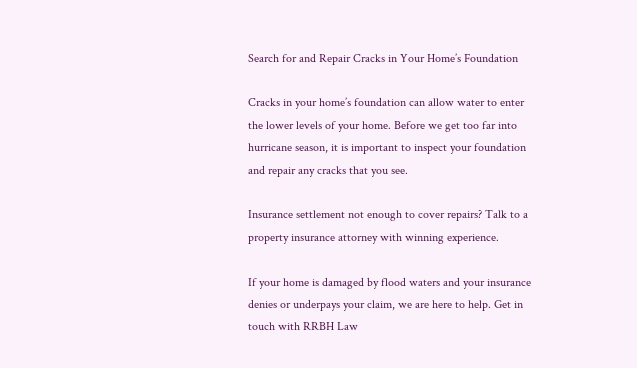Search for and Repair Cracks in Your Home’s Foundation

Cracks in your home’s foundation can allow water to enter the lower levels of your home. Before we get too far into hurricane season, it is important to inspect your foundation and repair any cracks that you see.

Insurance settlement not enough to cover repairs? Talk to a property insurance attorney with winning experience.

If your home is damaged by flood waters and your insurance denies or underpays your claim, we are here to help. Get in touch with RRBH Law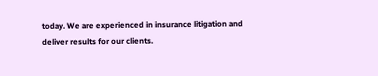today. We are experienced in insurance litigation and deliver results for our clients.